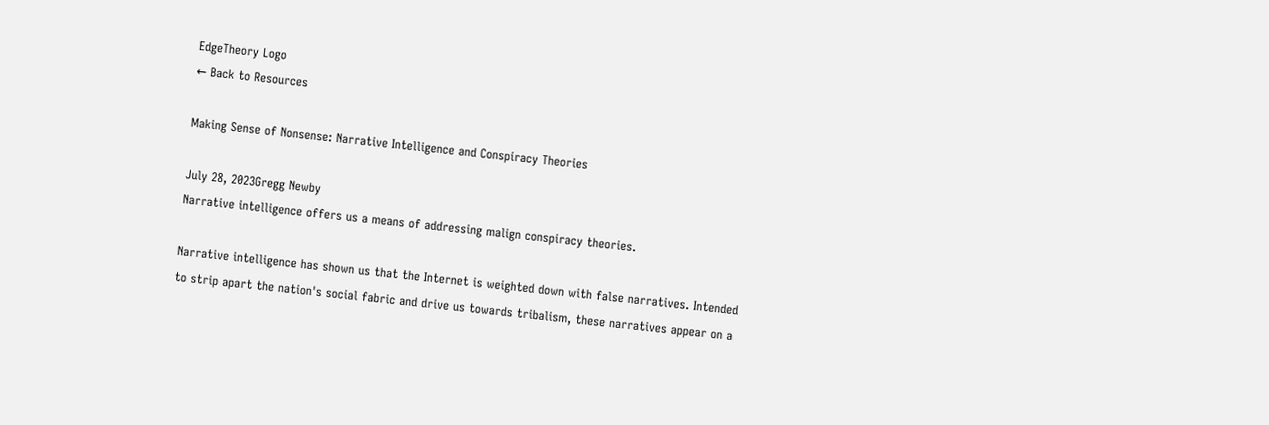EdgeTheory Logo
← Back to Resources

Making Sense of Nonsense: Narrative Intelligence and Conspiracy Theories

July 28, 2023Gregg Newby
Narrative intelligence offers us a means of addressing malign conspiracy theories.

Narrative intelligence has shown us that the Internet is weighted down with false narratives. Intended to strip apart the nation's social fabric and drive us towards tribalism, these narratives appear on a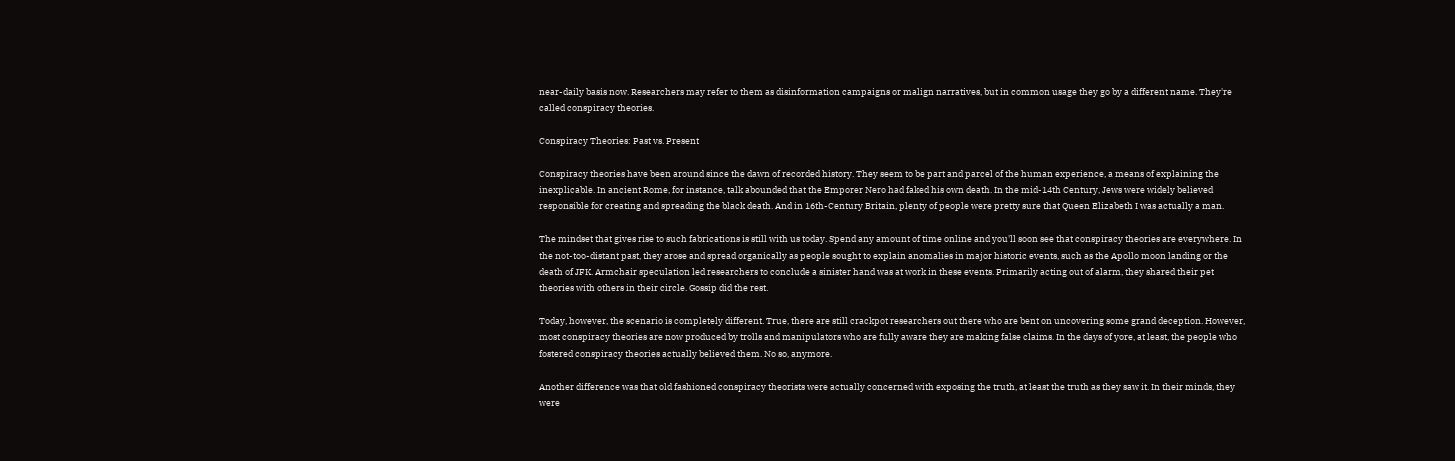near-daily basis now. Researchers may refer to them as disinformation campaigns or malign narratives, but in common usage they go by a different name. They're called conspiracy theories.

Conspiracy Theories: Past vs. Present

Conspiracy theories have been around since the dawn of recorded history. They seem to be part and parcel of the human experience, a means of explaining the inexplicable. In ancient Rome, for instance, talk abounded that the Emporer Nero had faked his own death. In the mid-14th Century, Jews were widely believed responsible for creating and spreading the black death. And in 16th-Century Britain, plenty of people were pretty sure that Queen Elizabeth I was actually a man.

The mindset that gives rise to such fabrications is still with us today. Spend any amount of time online and you'll soon see that conspiracy theories are everywhere. In the not-too-distant past, they arose and spread organically as people sought to explain anomalies in major historic events, such as the Apollo moon landing or the death of JFK. Armchair speculation led researchers to conclude a sinister hand was at work in these events. Primarily acting out of alarm, they shared their pet theories with others in their circle. Gossip did the rest.

Today, however, the scenario is completely different. True, there are still crackpot researchers out there who are bent on uncovering some grand deception. However, most conspiracy theories are now produced by trolls and manipulators who are fully aware they are making false claims. In the days of yore, at least, the people who fostered conspiracy theories actually believed them. No so, anymore.

Another difference was that old fashioned conspiracy theorists were actually concerned with exposing the truth, at least the truth as they saw it. In their minds, they were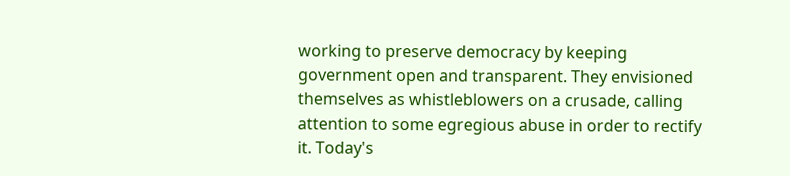working to preserve democracy by keeping government open and transparent. They envisioned themselves as whistleblowers on a crusade, calling attention to some egregious abuse in order to rectify it. Today's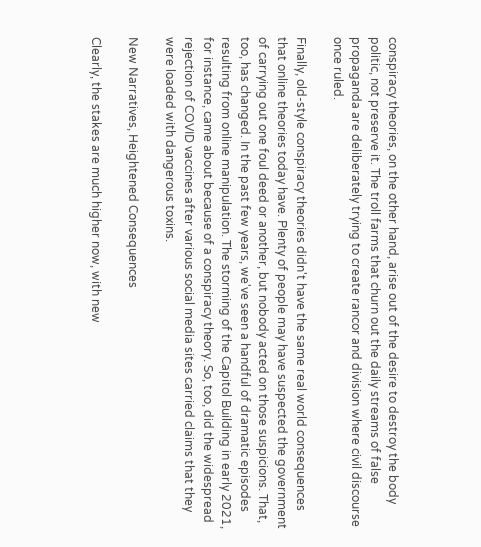conspiracy theories, on the other hand, arise out of the desire to destroy the body politic, not preserve it. The troll farms that churn out the daily streams of false propaganda are deliberately trying to create rancor and division where civil discourse once ruled.

Finally, old-style conspiracy theories didn't have the same real world consequences that online theories today have. Plenty of people may have suspected the government of carrying out one foul deed or another, but nobody acted on those suspicions. That, too, has changed. In the past few years, we've seen a handful of dramatic episodes resulting from online manipulation. The storming of the Capitol Building in early 2021, for instance, came about because of a conspiracy theory. So, too, did the widespread rejection of COVID vaccines after various social media sites carried claims that they were loaded with dangerous toxins.

New Narratives, Heightened Consequences

Clearly, the stakes are much higher now, with new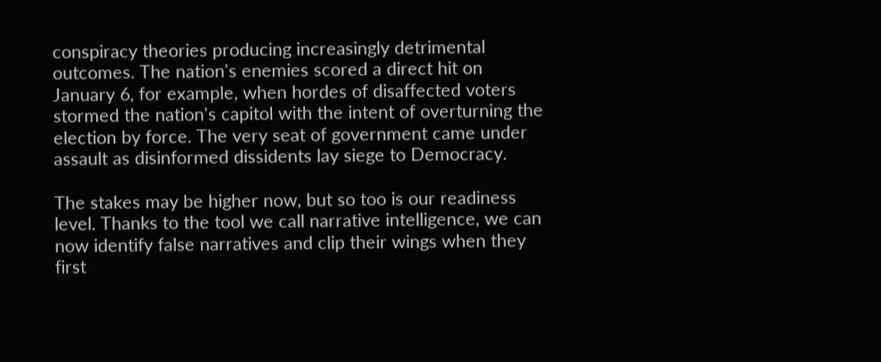conspiracy theories producing increasingly detrimental outcomes. The nation's enemies scored a direct hit on January 6, for example, when hordes of disaffected voters stormed the nation's capitol with the intent of overturning the election by force. The very seat of government came under assault as disinformed dissidents lay siege to Democracy.

The stakes may be higher now, but so too is our readiness level. Thanks to the tool we call narrative intelligence, we can now identify false narratives and clip their wings when they first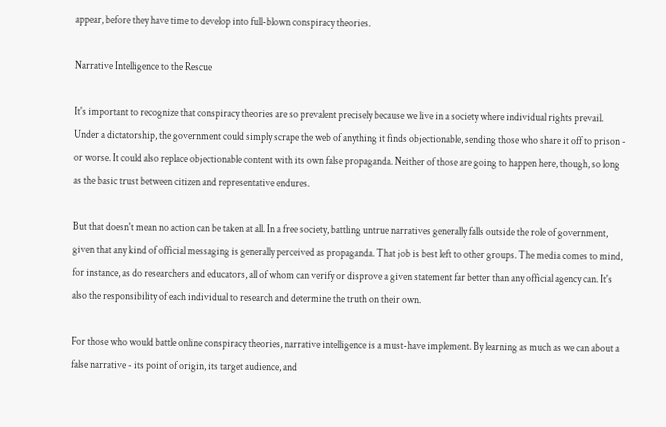appear, before they have time to develop into full-blown conspiracy theories.

Narrative Intelligence to the Rescue

It's important to recognize that conspiracy theories are so prevalent precisely because we live in a society where individual rights prevail. Under a dictatorship, the government could simply scrape the web of anything it finds objectionable, sending those who share it off to prison - or worse. It could also replace objectionable content with its own false propaganda. Neither of those are going to happen here, though, so long as the basic trust between citizen and representative endures.

But that doesn't mean no action can be taken at all. In a free society, battling untrue narratives generally falls outside the role of government, given that any kind of official messaging is generally perceived as propaganda. That job is best left to other groups. The media comes to mind, for instance, as do researchers and educators, all of whom can verify or disprove a given statement far better than any official agency can. It's also the responsibility of each individual to research and determine the truth on their own.

For those who would battle online conspiracy theories, narrative intelligence is a must-have implement. By learning as much as we can about a false narrative - its point of origin, its target audience, and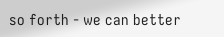so forth - we can better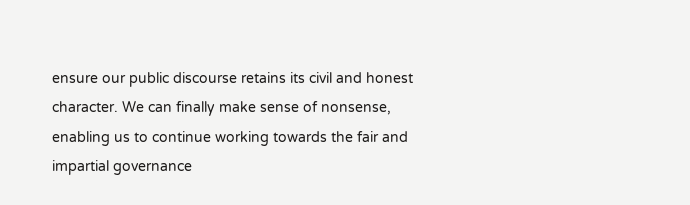ensure our public discourse retains its civil and honest character. We can finally make sense of nonsense, enabling us to continue working towards the fair and impartial governance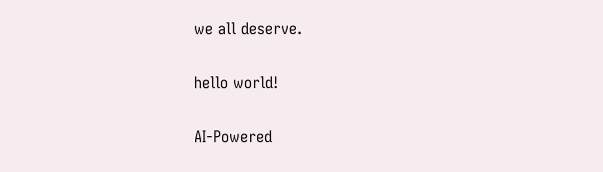we all deserve.

hello world!

AI-Powered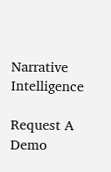Narrative Intelligence

Request A Demo